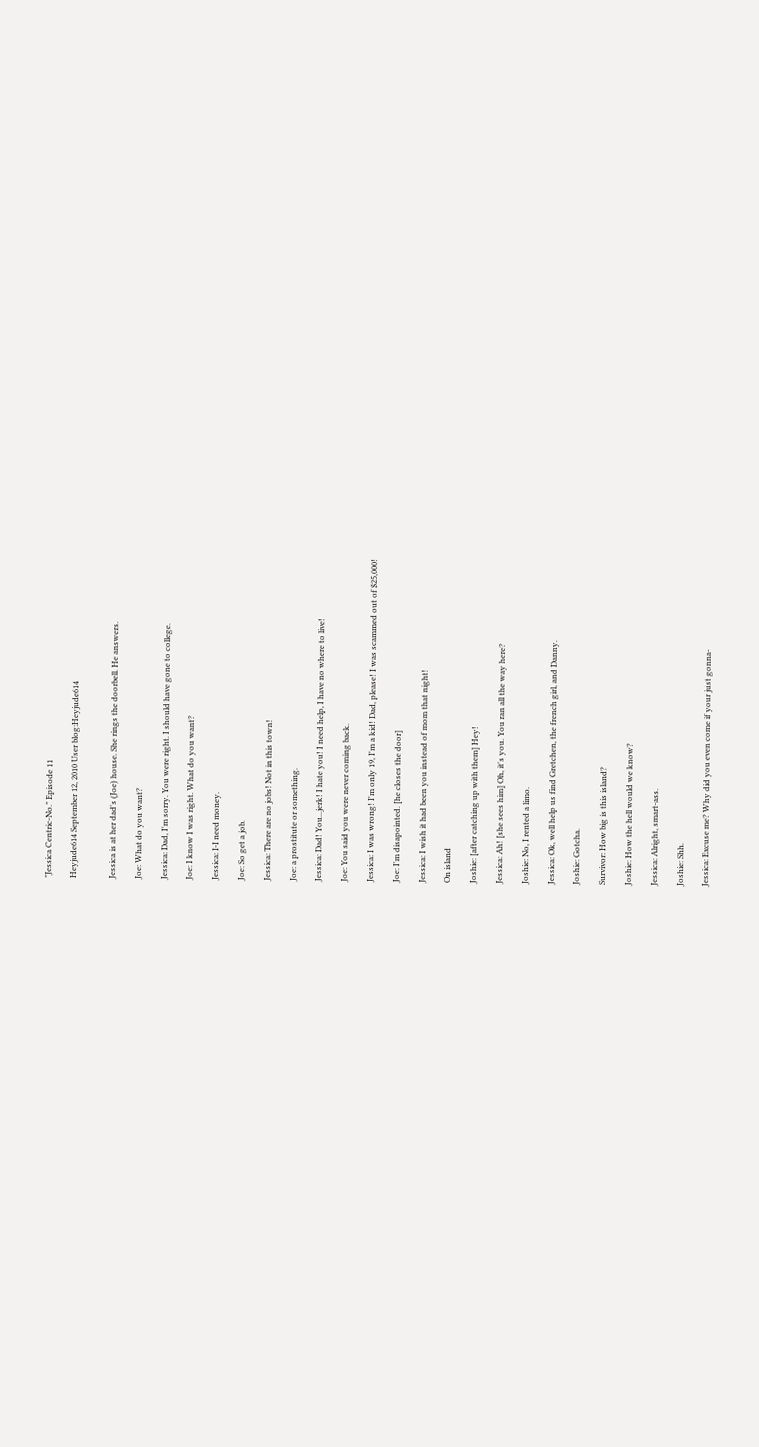"Jessica Centric-No." Episode 11

Heyjude614 September 12, 2010 User blog:Heyjude614


Jessica is at her dad's (Joe) house. She rings the doorbell. He answers.

Joe: What do you want?

Jessica: Dad, I'm sorry. You were right. I should have gone to college.

Joe: I know I was right. What do you want?

Jessica: I-I need money.

Joe: So get a job.

Jessica: There are no jobs! Not in this town!

Joe: a prostitute or something.

Jessica: Dad! You...jerk! I hate you! I need help, I have no where to live!

Joe: You said you were never coming back.

Jessica: I was wrong! I'm only 19, I'm a kid! Dad, please! I was scammed out of $25,000!

Joe: I'm disapointed. [he closes the door]

Jessica: I wish it had been you instead of mom that night!

On island

Joshie: [after catching up with them] Hey!

Jessica: Ah! [she sees him] Oh, it's you. You ran all the way here?

Joshie: No, I rented a limo.

Jessica: Ok, well help us find Gretchen, the french girl, and Danny.

Joshie: Gotcha.

Survivor: How big is this island?

Joshie: How the hell would we know?

Jessica: Alright, smart-ass.

Joshie: Shh.

Jessica: Excuse me? Why did you even come if your just gonna-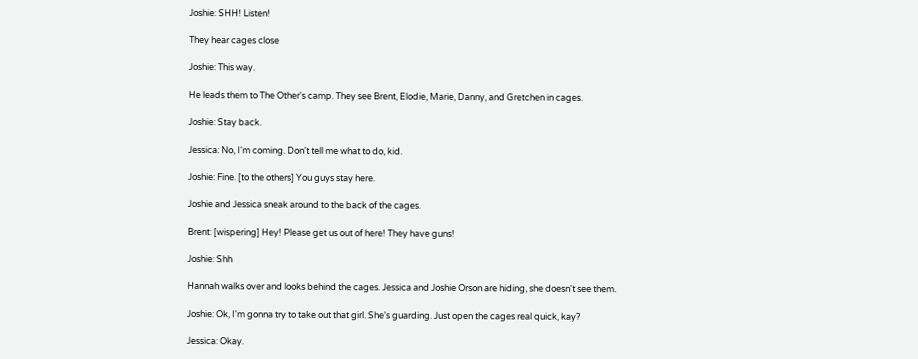Joshie: SHH! Listen!

They hear cages close

Joshie: This way.

He leads them to The Other's camp. They see Brent, Elodie, Marie, Danny, and Gretchen in cages.

Joshie: Stay back.

Jessica: No, I'm coming. Don't tell me what to do, kid.

Joshie: Fine. [to the others] You guys stay here.

Joshie and Jessica sneak around to the back of the cages.

Brent: [wispering] Hey! Please get us out of here! They have guns!

Joshie: Shh

Hannah walks over and looks behind the cages. Jessica and Joshie Orson are hiding, she doesn't see them.

Joshie: Ok, I'm gonna try to take out that girl. She's guarding. Just open the cages real quick, kay?

Jessica: Okay.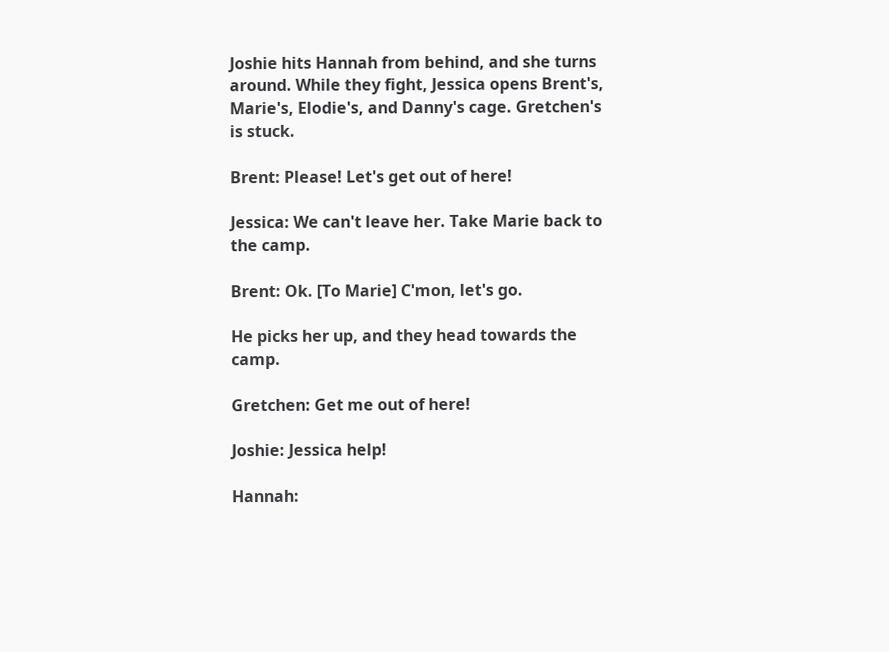Joshie hits Hannah from behind, and she turns around. While they fight, Jessica opens Brent's, Marie's, Elodie's, and Danny's cage. Gretchen's is stuck.

Brent: Please! Let's get out of here!

Jessica: We can't leave her. Take Marie back to the camp.

Brent: Ok. [To Marie] C'mon, let's go.

He picks her up, and they head towards the camp.

Gretchen: Get me out of here!

Joshie: Jessica help!

Hannah: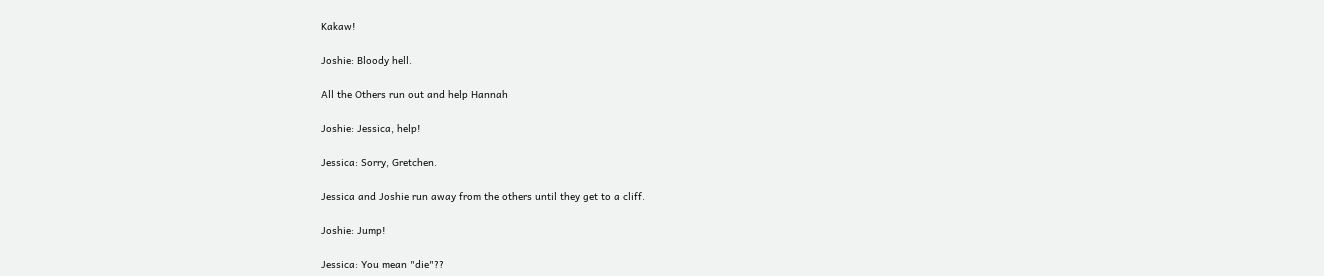Kakaw!

Joshie: Bloody hell.

All the Others run out and help Hannah

Joshie: Jessica, help!

Jessica: Sorry, Gretchen.

Jessica and Joshie run away from the others until they get to a cliff.

Joshie: Jump!

Jessica: You mean "die"??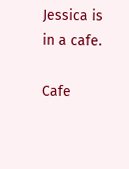Jessica is in a cafe.

Cafe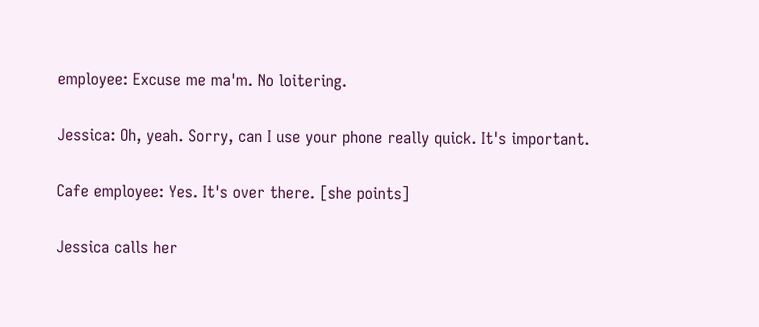employee: Excuse me ma'm. No loitering.

Jessica: Oh, yeah. Sorry, can I use your phone really quick. It's important.

Cafe employee: Yes. It's over there. [she points]

Jessica calls her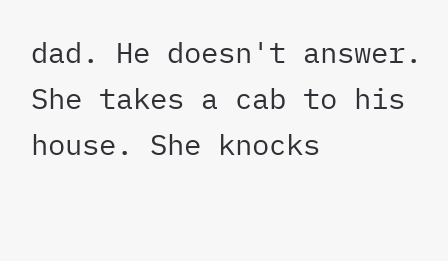dad. He doesn't answer. She takes a cab to his house. She knocks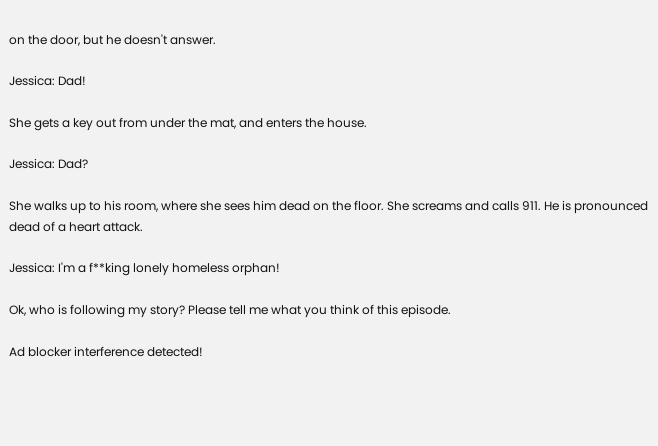on the door, but he doesn't answer.

Jessica: Dad!

She gets a key out from under the mat, and enters the house.

Jessica: Dad?

She walks up to his room, where she sees him dead on the floor. She screams and calls 911. He is pronounced dead of a heart attack.

Jessica: I'm a f**king lonely homeless orphan!

Ok, who is following my story? Please tell me what you think of this episode.

Ad blocker interference detected!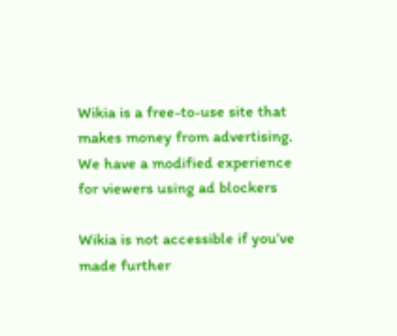Wikia is a free-to-use site that makes money from advertising. We have a modified experience for viewers using ad blockers

Wikia is not accessible if you’ve made further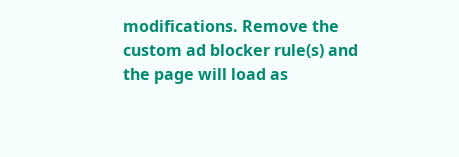modifications. Remove the custom ad blocker rule(s) and the page will load as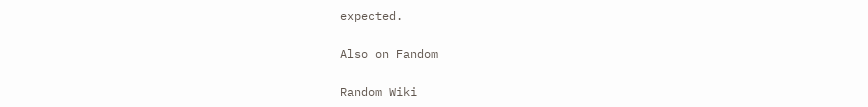expected.

Also on Fandom

Random Wiki